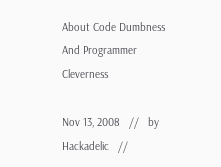About Code Dumbness And Programmer Cleverness

Nov 13, 2008   //   by Hackadelic   //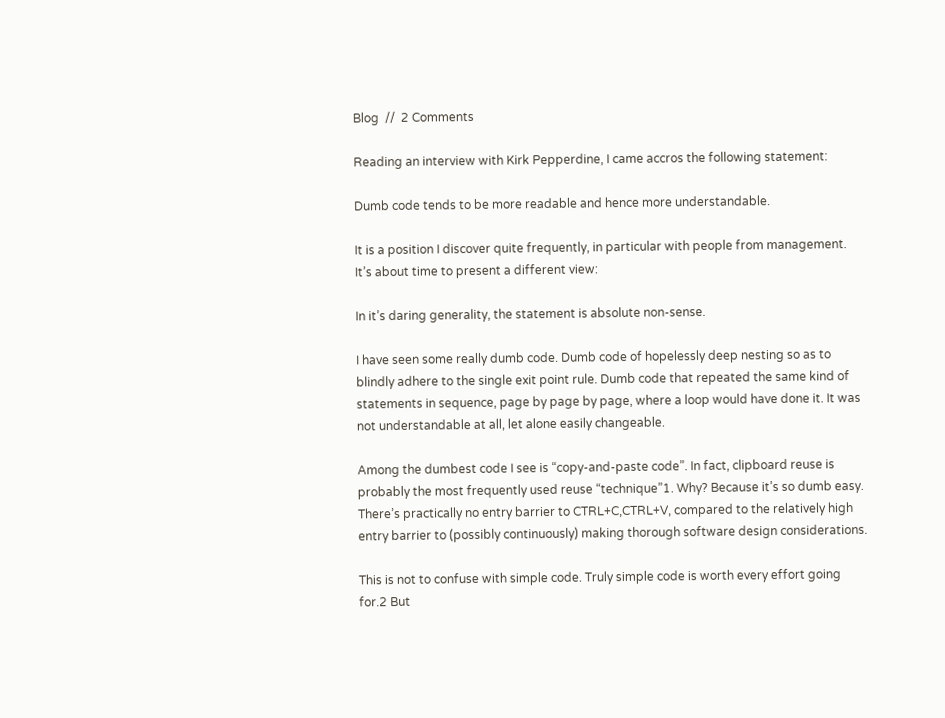Blog  //  2 Comments

Reading an interview with Kirk Pepperdine, I came accros the following statement:

Dumb code tends to be more readable and hence more understandable.

It is a position I discover quite frequently, in particular with people from management. It’s about time to present a different view:

In it’s daring generality, the statement is absolute non-sense.

I have seen some really dumb code. Dumb code of hopelessly deep nesting so as to blindly adhere to the single exit point rule. Dumb code that repeated the same kind of statements in sequence, page by page by page, where a loop would have done it. It was not understandable at all, let alone easily changeable.

Among the dumbest code I see is “copy-and-paste code”. In fact, clipboard reuse is probably the most frequently used reuse “technique”1. Why? Because it’s so dumb easy. There’s practically no entry barrier to CTRL+C,CTRL+V, compared to the relatively high entry barrier to (possibly continuously) making thorough software design considerations.

This is not to confuse with simple code. Truly simple code is worth every effort going for.2 But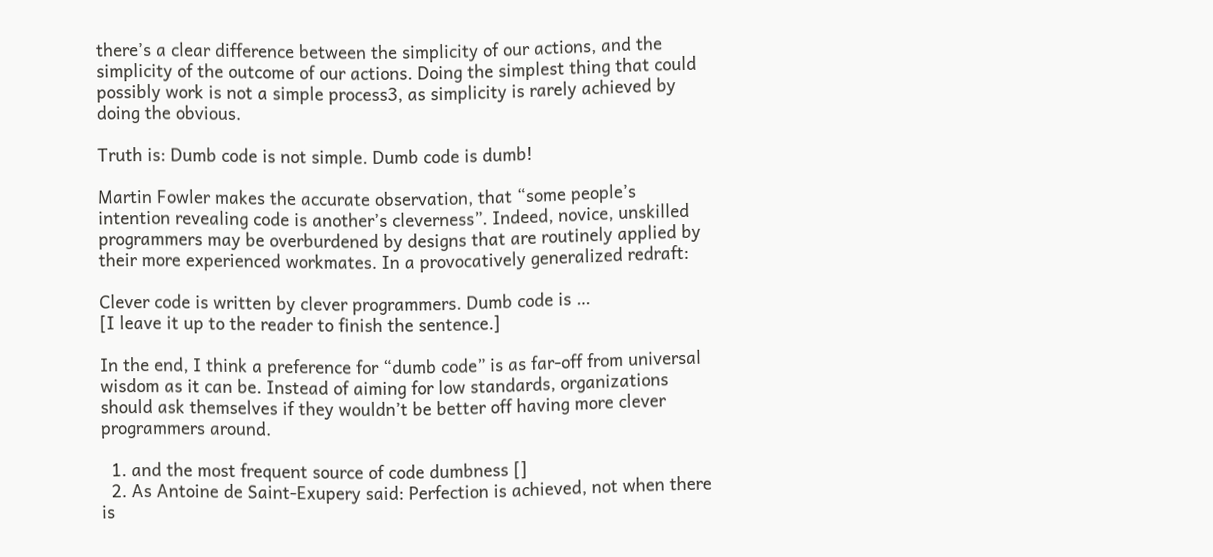there’s a clear difference between the simplicity of our actions, and the simplicity of the outcome of our actions. Doing the simplest thing that could possibly work is not a simple process3, as simplicity is rarely achieved by doing the obvious.

Truth is: Dumb code is not simple. Dumb code is dumb!

Martin Fowler makes the accurate observation, that “some people’s intention revealing code is another’s cleverness”. Indeed, novice, unskilled programmers may be overburdened by designs that are routinely applied by their more experienced workmates. In a provocatively generalized redraft:

Clever code is written by clever programmers. Dumb code is …
[I leave it up to the reader to finish the sentence.]

In the end, I think a preference for “dumb code” is as far-off from universal wisdom as it can be. Instead of aiming for low standards, organizations should ask themselves if they wouldn’t be better off having more clever programmers around.

  1. and the most frequent source of code dumbness []
  2. As Antoine de Saint-Exupery said: Perfection is achieved, not when there is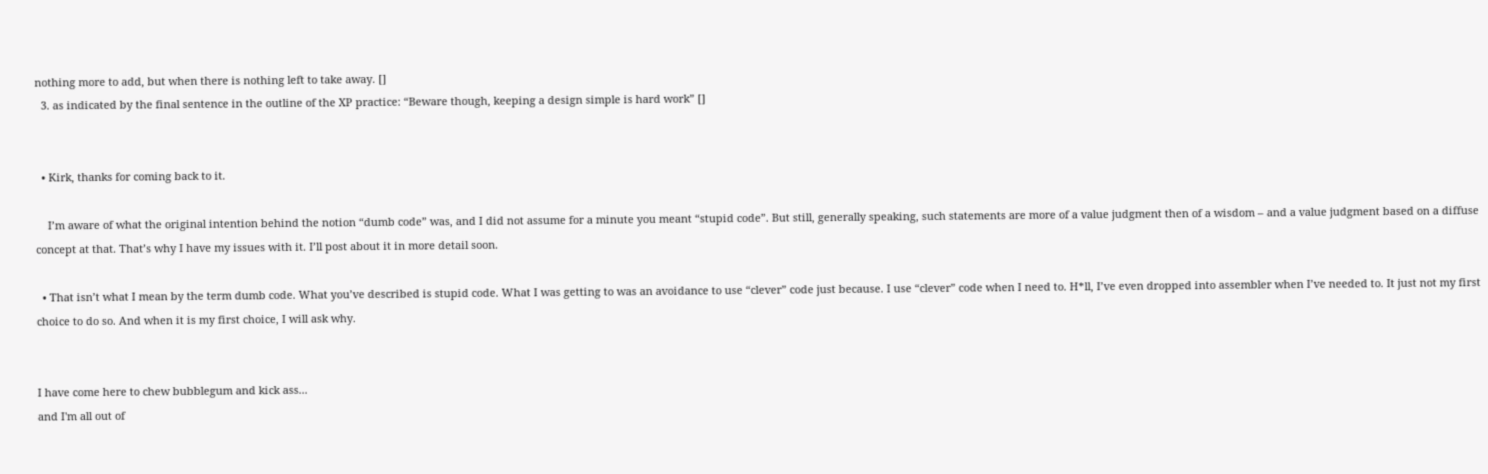nothing more to add, but when there is nothing left to take away. []
  3. as indicated by the final sentence in the outline of the XP practice: “Beware though, keeping a design simple is hard work” []


  • Kirk, thanks for coming back to it.

    I’m aware of what the original intention behind the notion “dumb code” was, and I did not assume for a minute you meant “stupid code”. But still, generally speaking, such statements are more of a value judgment then of a wisdom – and a value judgment based on a diffuse concept at that. That’s why I have my issues with it. I’ll post about it in more detail soon.

  • That isn’t what I mean by the term dumb code. What you’ve described is stupid code. What I was getting to was an avoidance to use “clever” code just because. I use “clever” code when I need to. H*ll, I’ve even dropped into assembler when I’ve needed to. It just not my first choice to do so. And when it is my first choice, I will ask why.


I have come here to chew bubblegum and kick ass...
and I'm all out of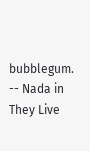bubblegum.
-- Nada in They Live